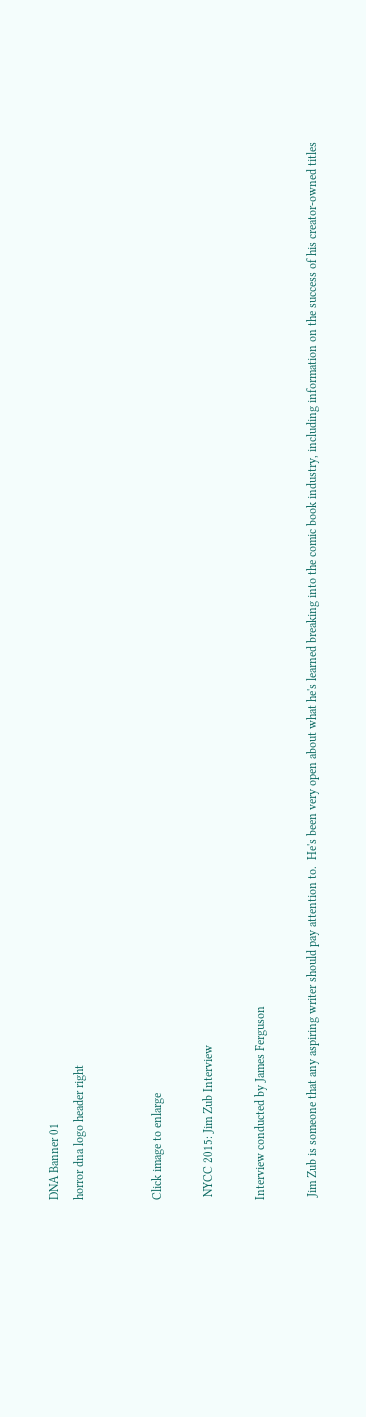DNA Banner 01
horror dna logo header right


Click image to enlarge

 NYCC 2015: Jim Zub Interview

Interview conducted by James Ferguson

 Jim Zub is someone that any aspiring writer should pay attention to.  He's been very open about what he's learned breaking into the comic book industry, including information on the success of his creator-owned titles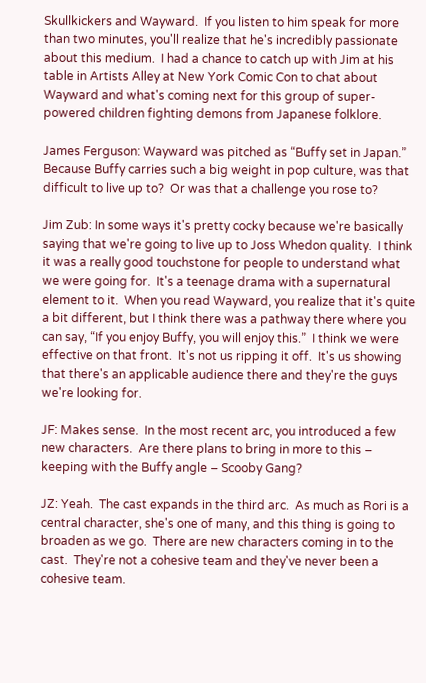Skullkickers and Wayward.  If you listen to him speak for more than two minutes, you'll realize that he's incredibly passionate about this medium.  I had a chance to catch up with Jim at his table in Artists Alley at New York Comic Con to chat about Wayward and what's coming next for this group of super-powered children fighting demons from Japanese folklore.

James Ferguson: Wayward was pitched as “Buffy set in Japan.”  Because Buffy carries such a big weight in pop culture, was that difficult to live up to?  Or was that a challenge you rose to?

Jim Zub: In some ways it's pretty cocky because we're basically saying that we're going to live up to Joss Whedon quality.  I think it was a really good touchstone for people to understand what we were going for.  It's a teenage drama with a supernatural element to it.  When you read Wayward, you realize that it's quite a bit different, but I think there was a pathway there where you can say, “If you enjoy Buffy, you will enjoy this.”  I think we were effective on that front.  It's not us ripping it off.  It's us showing that there's an applicable audience there and they're the guys we're looking for.

JF: Makes sense.  In the most recent arc, you introduced a few new characters.  Are there plans to bring in more to this – keeping with the Buffy angle – Scooby Gang?

JZ: Yeah.  The cast expands in the third arc.  As much as Rori is a central character, she's one of many, and this thing is going to broaden as we go.  There are new characters coming in to the cast.  They're not a cohesive team and they've never been a cohesive team.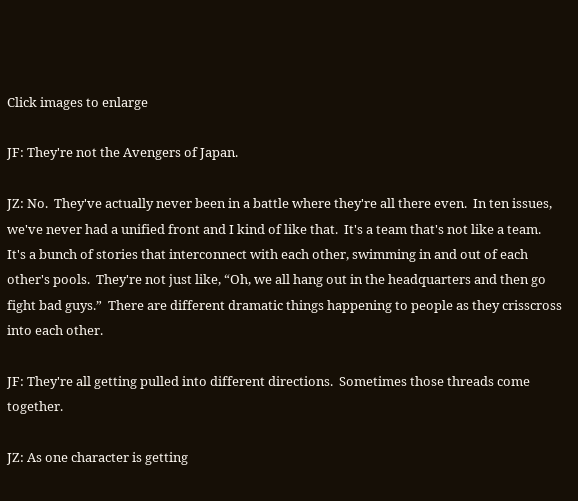Click images to enlarge

JF: They're not the Avengers of Japan.

JZ: No.  They've actually never been in a battle where they're all there even.  In ten issues, we've never had a unified front and I kind of like that.  It's a team that's not like a team.  It's a bunch of stories that interconnect with each other, swimming in and out of each other's pools.  They're not just like, “Oh, we all hang out in the headquarters and then go fight bad guys.”  There are different dramatic things happening to people as they crisscross into each other.

JF: They're all getting pulled into different directions.  Sometimes those threads come together.

JZ: As one character is getting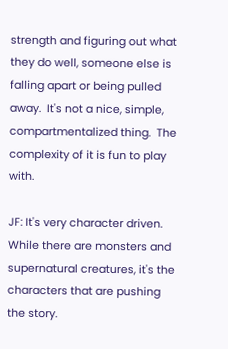strength and figuring out what they do well, someone else is falling apart or being pulled away.  It's not a nice, simple, compartmentalized thing.  The complexity of it is fun to play with.

JF: It's very character driven.  While there are monsters and supernatural creatures, it's the characters that are pushing the story.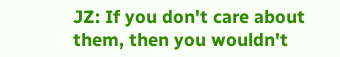JZ: If you don't care about them, then you wouldn't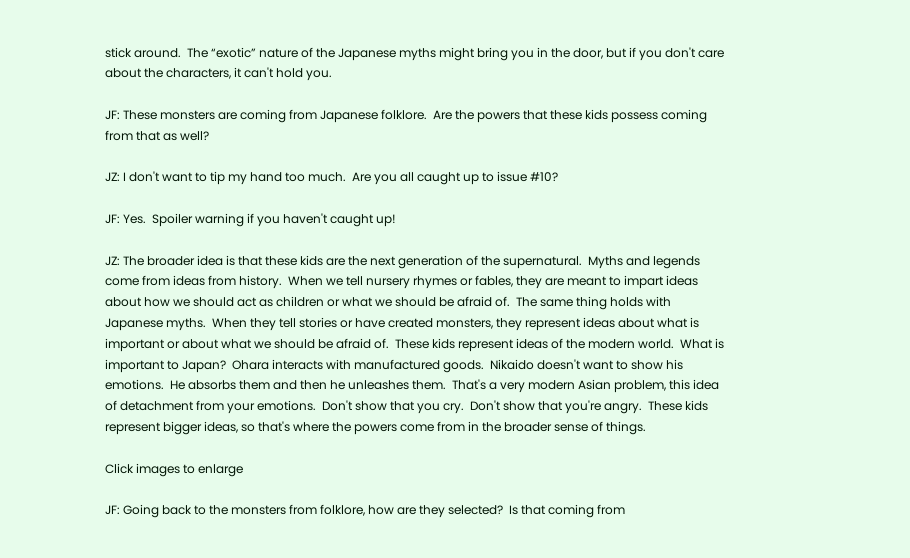stick around.  The “exotic” nature of the Japanese myths might bring you in the door, but if you don't care about the characters, it can't hold you.

JF: These monsters are coming from Japanese folklore.  Are the powers that these kids possess coming from that as well?

JZ: I don't want to tip my hand too much.  Are you all caught up to issue #10?

JF: Yes.  Spoiler warning if you haven't caught up!

JZ: The broader idea is that these kids are the next generation of the supernatural.  Myths and legends come from ideas from history.  When we tell nursery rhymes or fables, they are meant to impart ideas about how we should act as children or what we should be afraid of.  The same thing holds with Japanese myths.  When they tell stories or have created monsters, they represent ideas about what is important or about what we should be afraid of.  These kids represent ideas of the modern world.  What is important to Japan?  Ohara interacts with manufactured goods.  Nikaido doesn't want to show his emotions.  He absorbs them and then he unleashes them.  That's a very modern Asian problem, this idea of detachment from your emotions.  Don't show that you cry.  Don't show that you're angry.  These kids represent bigger ideas, so that's where the powers come from in the broader sense of things.

Click images to enlarge

JF: Going back to the monsters from folklore, how are they selected?  Is that coming from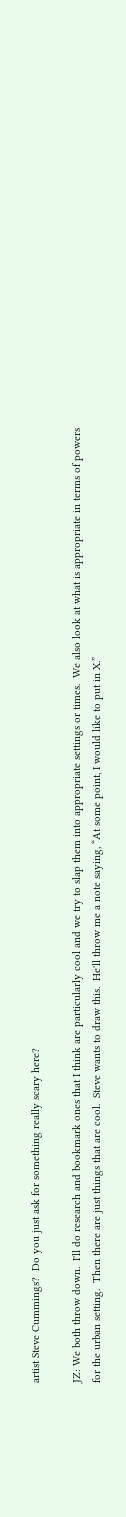artist Steve Cummings?  Do you just ask for something really scary here?

JZ: We both throw down.  I'll do research and bookmark ones that I think are particularly cool and we try to slap them into appropriate settings or times.  We also look at what is appropriate in terms of powers for the urban setting.  Then there are just things that are cool.  Steve wants to draw this.  He'll throw me a note saying, “At some point, I would like to put in X.”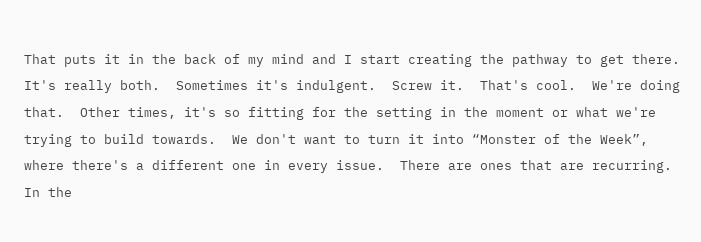That puts it in the back of my mind and I start creating the pathway to get there.  It's really both.  Sometimes it's indulgent.  Screw it.  That's cool.  We're doing that.  Other times, it's so fitting for the setting in the moment or what we're trying to build towards.  We don't want to turn it into “Monster of the Week”, where there's a different one in every issue.  There are ones that are recurring.  In the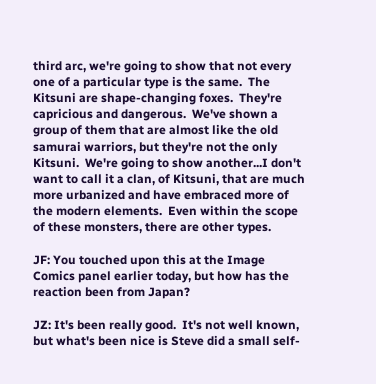third arc, we're going to show that not every one of a particular type is the same.  The Kitsuni are shape-changing foxes.  They're capricious and dangerous.  We've shown a group of them that are almost like the old samurai warriors, but they're not the only Kitsuni.  We're going to show another...I don't want to call it a clan, of Kitsuni, that are much more urbanized and have embraced more of the modern elements.  Even within the scope of these monsters, there are other types.

JF: You touched upon this at the Image Comics panel earlier today, but how has the reaction been from Japan?

JZ: It's been really good.  It's not well known, but what's been nice is Steve did a small self-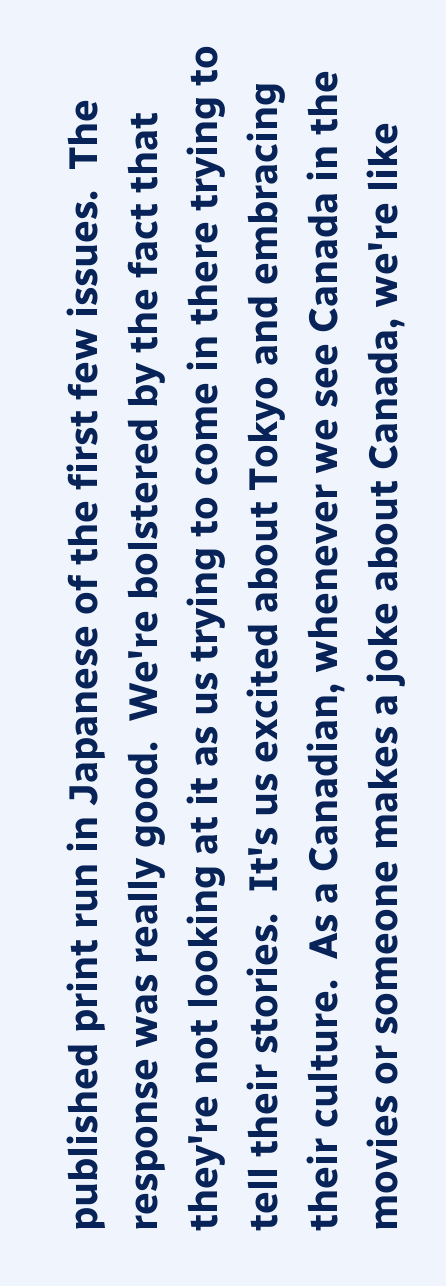published print run in Japanese of the first few issues.  The response was really good.  We're bolstered by the fact that they're not looking at it as us trying to come in there trying to tell their stories.  It's us excited about Tokyo and embracing their culture.  As a Canadian, whenever we see Canada in the movies or someone makes a joke about Canada, we're like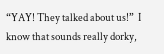“YAY! They talked about us!”  I know that sounds really dorky,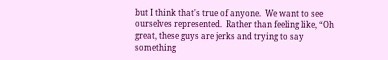but I think that's true of anyone.  We want to see ourselves represented.  Rather than feeling like, “Oh great, these guys are jerks and trying to say something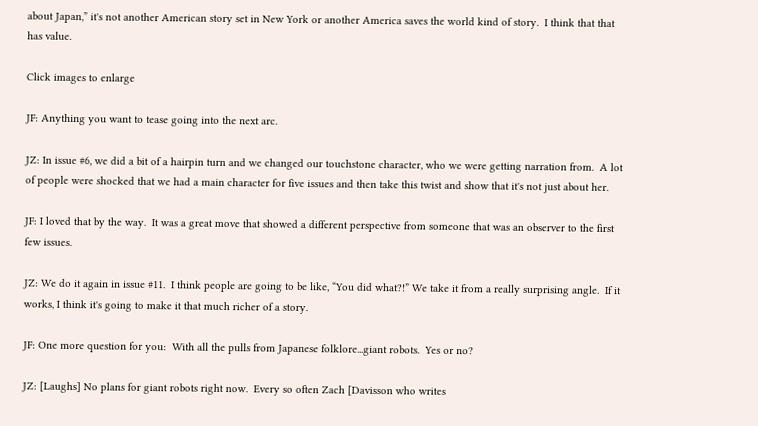about Japan,” it's not another American story set in New York or another America saves the world kind of story.  I think that that has value.

Click images to enlarge

JF: Anything you want to tease going into the next arc.

JZ: In issue #6, we did a bit of a hairpin turn and we changed our touchstone character, who we were getting narration from.  A lot of people were shocked that we had a main character for five issues and then take this twist and show that it's not just about her.

JF: I loved that by the way.  It was a great move that showed a different perspective from someone that was an observer to the first few issues.

JZ: We do it again in issue #11.  I think people are going to be like, “You did what?!” We take it from a really surprising angle.  If it works, I think it's going to make it that much richer of a story.

JF: One more question for you:  With all the pulls from Japanese folklore...giant robots.  Yes or no?

JZ: [Laughs] No plans for giant robots right now.  Every so often Zach [Davisson who writes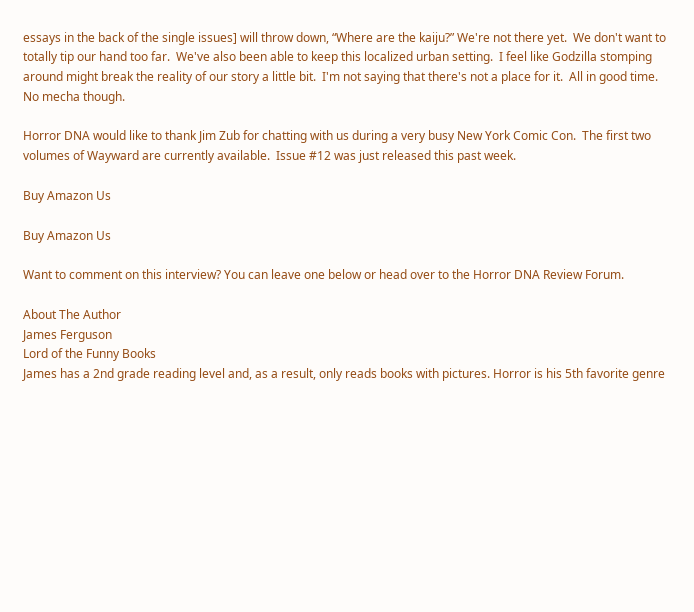essays in the back of the single issues] will throw down, “Where are the kaiju?” We're not there yet.  We don't want to totally tip our hand too far.  We've also been able to keep this localized urban setting.  I feel like Godzilla stomping around might break the reality of our story a little bit.  I'm not saying that there's not a place for it.  All in good time.  No mecha though.

Horror DNA would like to thank Jim Zub for chatting with us during a very busy New York Comic Con.  The first two volumes of Wayward are currently available.  Issue #12 was just released this past week.

Buy Amazon Us

Buy Amazon Us

Want to comment on this interview? You can leave one below or head over to the Horror DNA Review Forum.

About The Author
James Ferguson
Lord of the Funny Books
James has a 2nd grade reading level and, as a result, only reads books with pictures. Horror is his 5th favorite genre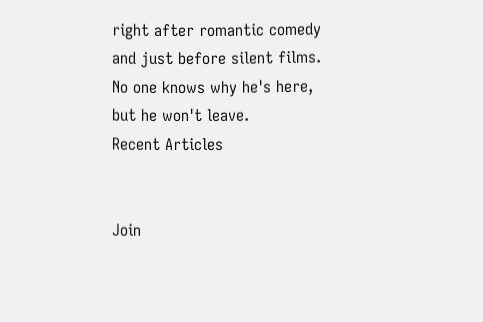right after romantic comedy and just before silent films. No one knows why he's here, but he won't leave.
Recent Articles


Join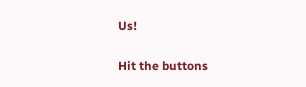Us!

Hit the buttons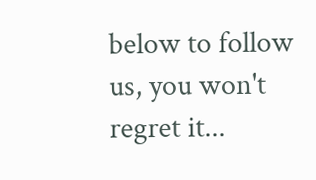below to follow us, you won't regret it...